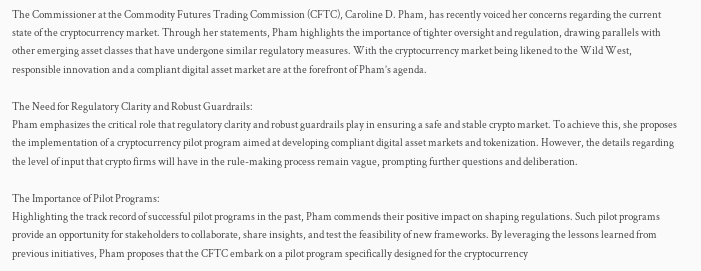The Commissioner at the Commodity Futures Trading Commission (CFTC), Caroline D. Pham, has recently voiced her concerns regarding the current state of the cryptocurrency market. Through her statements, Pham highlights the importance of tighter oversight and regulation, drawing parallels with other emerging asset classes that have undergone similar regulatory measures. With the cryptocurrency market being likened to the Wild West, responsible innovation and a compliant digital asset market are at the forefront of Pham’s agenda.

The Need for Regulatory Clarity and Robust Guardrails:
Pham emphasizes the critical role that regulatory clarity and robust guardrails play in ensuring a safe and stable crypto market. To achieve this, she proposes the implementation of a cryptocurrency pilot program aimed at developing compliant digital asset markets and tokenization. However, the details regarding the level of input that crypto firms will have in the rule-making process remain vague, prompting further questions and deliberation.

The Importance of Pilot Programs:
Highlighting the track record of successful pilot programs in the past, Pham commends their positive impact on shaping regulations. Such pilot programs provide an opportunity for stakeholders to collaborate, share insights, and test the feasibility of new frameworks. By leveraging the lessons learned from previous initiatives, Pham proposes that the CFTC embark on a pilot program specifically designed for the cryptocurrency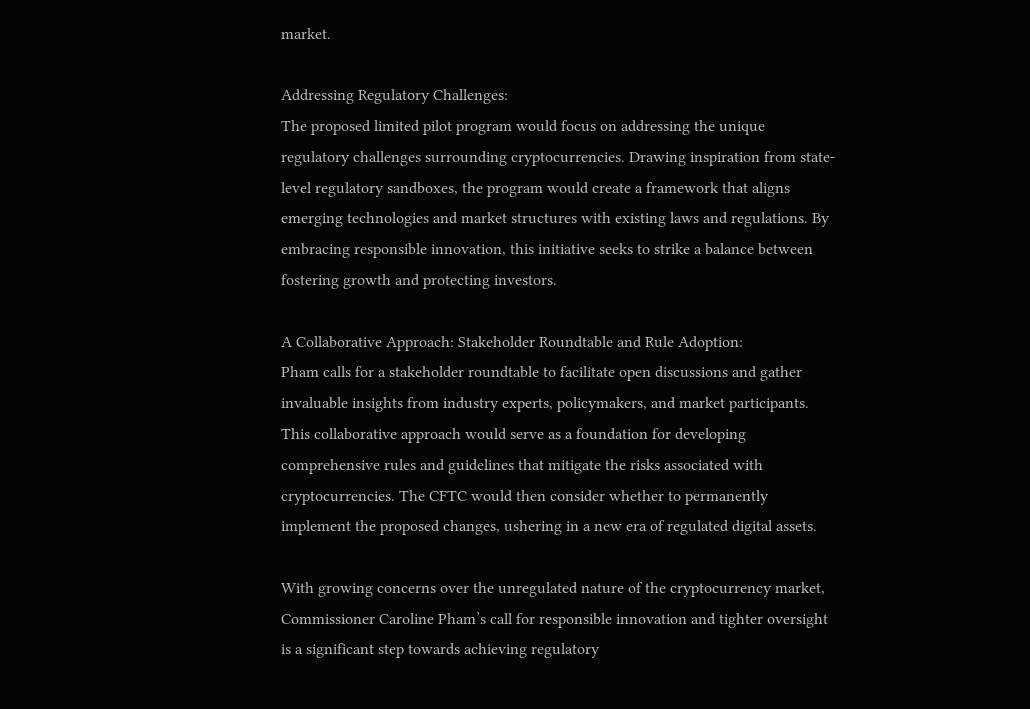market.

Addressing Regulatory Challenges:
The proposed limited pilot program would focus on addressing the unique regulatory challenges surrounding cryptocurrencies. Drawing inspiration from state-level regulatory sandboxes, the program would create a framework that aligns emerging technologies and market structures with existing laws and regulations. By embracing responsible innovation, this initiative seeks to strike a balance between fostering growth and protecting investors.

A Collaborative Approach: Stakeholder Roundtable and Rule Adoption:
Pham calls for a stakeholder roundtable to facilitate open discussions and gather invaluable insights from industry experts, policymakers, and market participants. This collaborative approach would serve as a foundation for developing comprehensive rules and guidelines that mitigate the risks associated with cryptocurrencies. The CFTC would then consider whether to permanently implement the proposed changes, ushering in a new era of regulated digital assets.

With growing concerns over the unregulated nature of the cryptocurrency market, Commissioner Caroline Pham’s call for responsible innovation and tighter oversight is a significant step towards achieving regulatory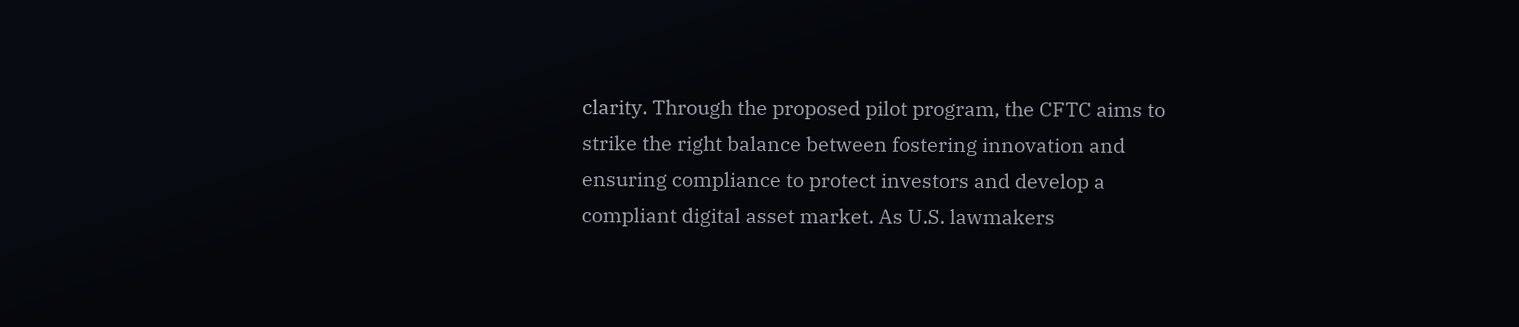clarity. Through the proposed pilot program, the CFTC aims to strike the right balance between fostering innovation and ensuring compliance to protect investors and develop a compliant digital asset market. As U.S. lawmakers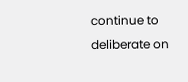continue to deliberate on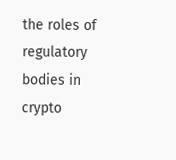the roles of regulatory bodies in crypto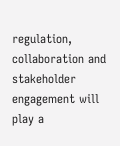regulation, collaboration and stakeholder engagement will play a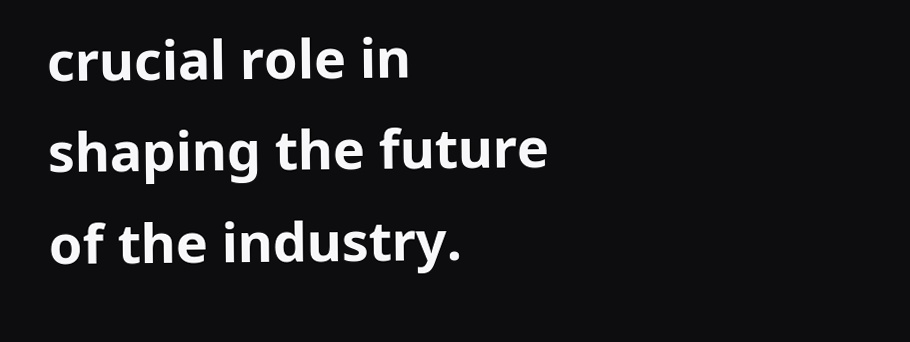crucial role in shaping the future of the industry.